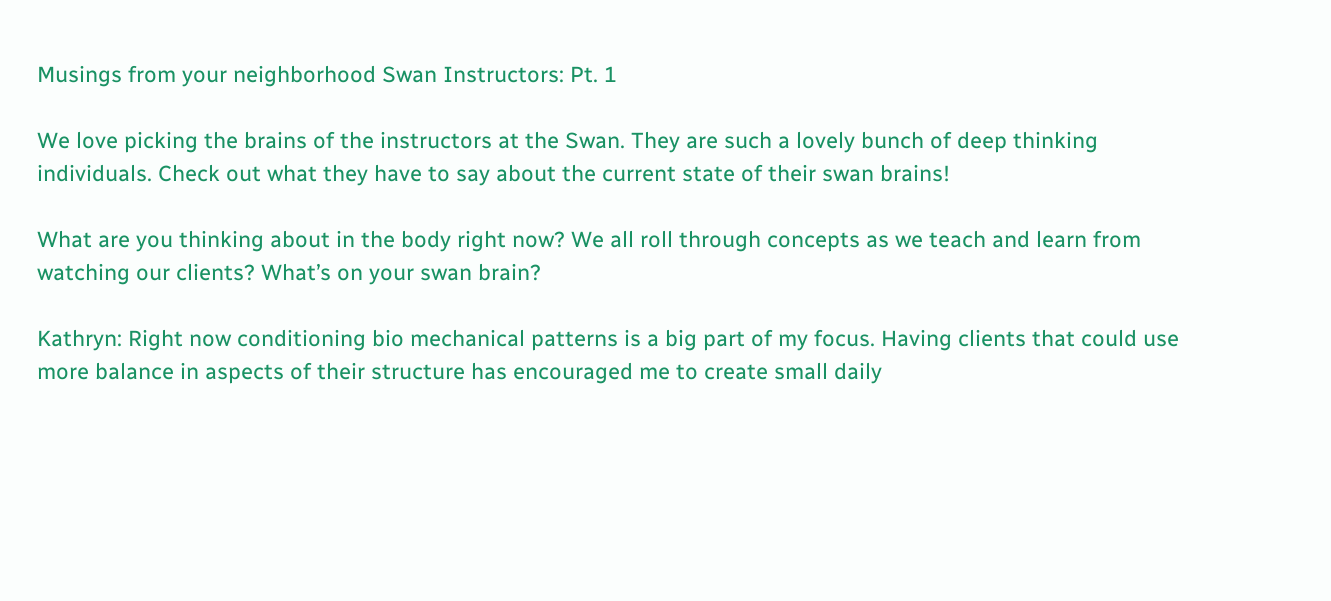Musings from your neighborhood Swan Instructors: Pt. 1

We love picking the brains of the instructors at the Swan. They are such a lovely bunch of deep thinking individuals. Check out what they have to say about the current state of their swan brains!

What are you thinking about in the body right now? We all roll through concepts as we teach and learn from watching our clients? What’s on your swan brain?

Kathryn: Right now conditioning bio mechanical patterns is a big part of my focus. Having clients that could use more balance in aspects of their structure has encouraged me to create small daily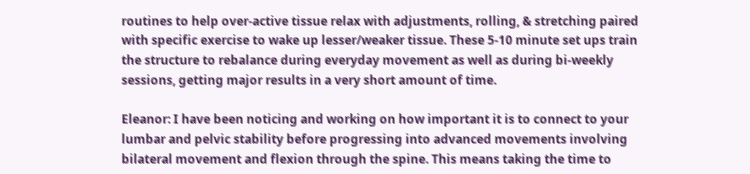routines to help over-active tissue relax with adjustments, rolling, & stretching paired with specific exercise to wake up lesser/weaker tissue. These 5-10 minute set ups train the structure to rebalance during everyday movement as well as during bi-weekly sessions, getting major results in a very short amount of time.

Eleanor: I have been noticing and working on how important it is to connect to your lumbar and pelvic stability before progressing into advanced movements involving bilateral movement and flexion through the spine. This means taking the time to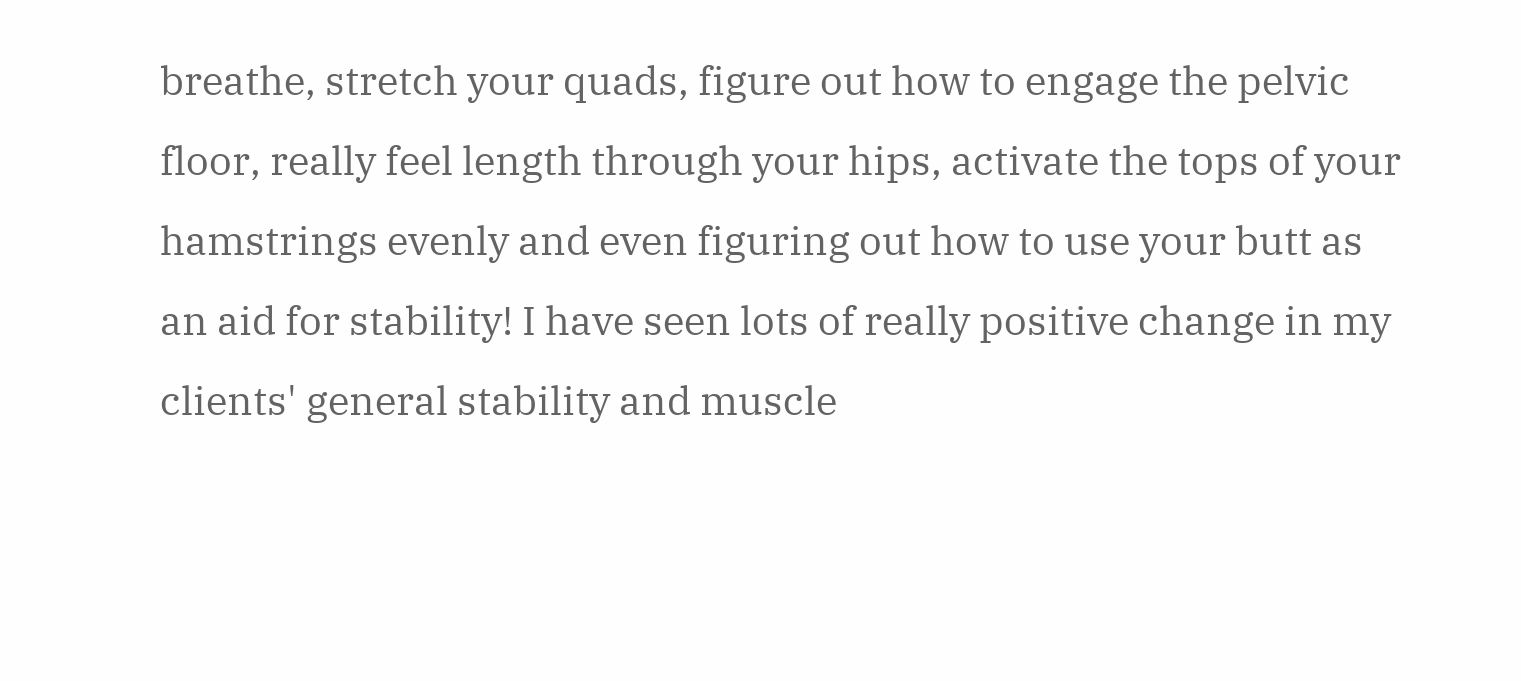breathe, stretch your quads, figure out how to engage the pelvic floor, really feel length through your hips, activate the tops of your hamstrings evenly and even figuring out how to use your butt as an aid for stability! I have seen lots of really positive change in my clients' general stability and muscle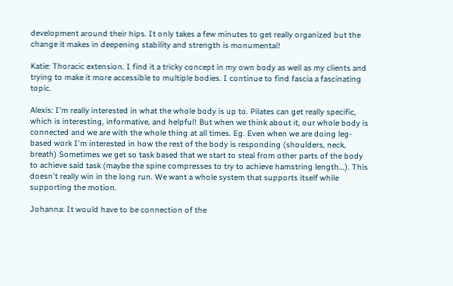development around their hips. It only takes a few minutes to get really organized but the change it makes in deepening stability and strength is monumental!

Katie: Thoracic extension. I find it a tricky concept in my own body as well as my clients and trying to make it more accessible to multiple bodies. I continue to find fascia a fascinating topic.

Alexis: I'm really interested in what the whole body is up to. Pilates can get really specific, which is interesting, informative, and helpful! But when we think about it, our whole body is connected and we are with the whole thing at all times. Eg. Even when we are doing leg-based work I'm interested in how the rest of the body is responding (shoulders, neck, breath) Sometimes we get so task based that we start to steal from other parts of the body to achieve said task (maybe the spine compresses to try to achieve hamstring length...). This doesn't really win in the long run. We want a whole system that supports itself while supporting the motion.

Johanna: It would have to be connection of the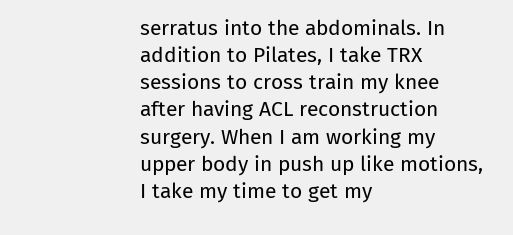serratus into the abdominals. In addition to Pilates, I take TRX sessions to cross train my knee after having ACL reconstruction surgery. When I am working my upper body in push up like motions, I take my time to get my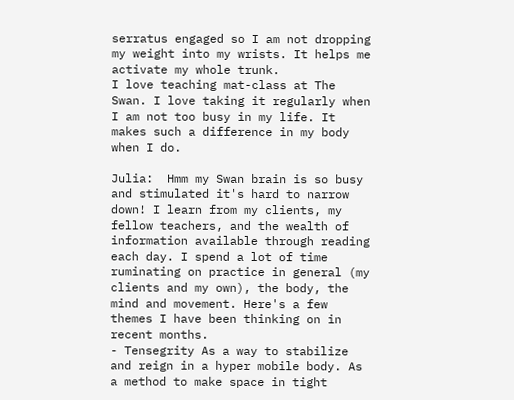serratus engaged so I am not dropping my weight into my wrists. It helps me activate my whole trunk.
I love teaching mat-class at The Swan. I love taking it regularly when I am not too busy in my life. It makes such a difference in my body when I do.

Julia:  Hmm my Swan brain is so busy and stimulated it's hard to narrow down! I learn from my clients, my fellow teachers, and the wealth of information available through reading each day. I spend a lot of time ruminating on practice in general (my clients and my own), the body, the mind and movement. Here's a few themes I have been thinking on in recent months.
- Tensegrity As a way to stabilize and reign in a hyper mobile body. As a method to make space in tight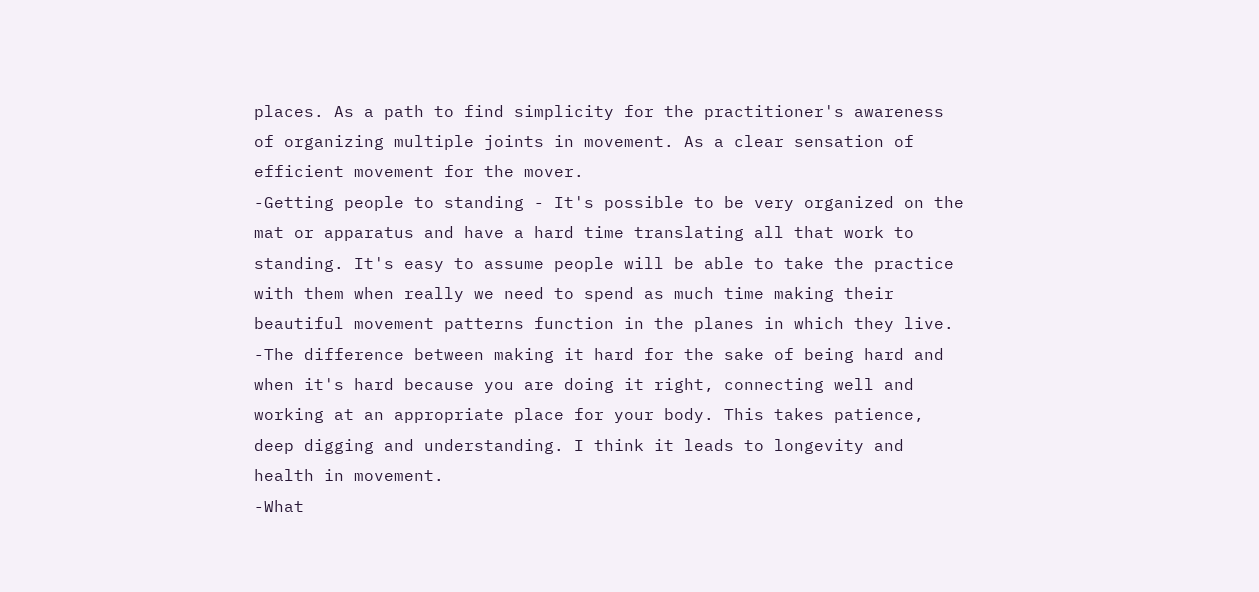places. As a path to find simplicity for the practitioner's awareness of organizing multiple joints in movement. As a clear sensation of efficient movement for the mover.
-Getting people to standing - It's possible to be very organized on the mat or apparatus and have a hard time translating all that work to standing. It's easy to assume people will be able to take the practice with them when really we need to spend as much time making their beautiful movement patterns function in the planes in which they live.
-The difference between making it hard for the sake of being hard and when it's hard because you are doing it right, connecting well and working at an appropriate place for your body. This takes patience, deep digging and understanding. I think it leads to longevity and health in movement.
-What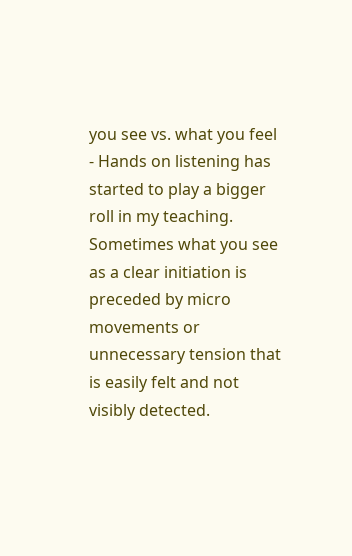you see vs. what you feel - Hands on listening has started to play a bigger roll in my teaching. Sometimes what you see as a clear initiation is preceded by micro movements or unnecessary tension that is easily felt and not visibly detected.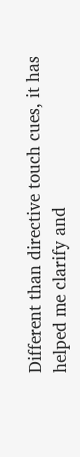Different than directive touch cues, it has helped me clarify and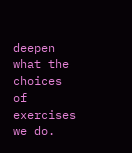deepen what the choices of exercises we do.